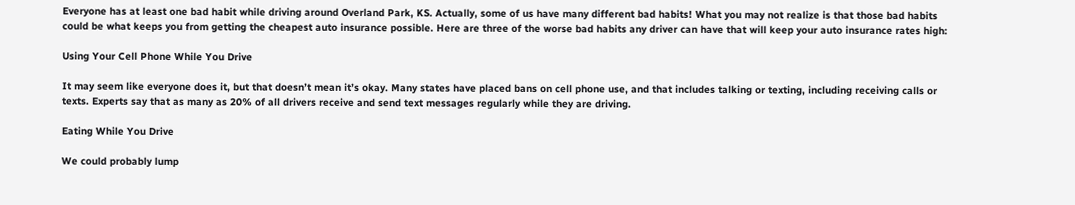Everyone has at least one bad habit while driving around Overland Park, KS. Actually, some of us have many different bad habits! What you may not realize is that those bad habits could be what keeps you from getting the cheapest auto insurance possible. Here are three of the worse bad habits any driver can have that will keep your auto insurance rates high:

Using Your Cell Phone While You Drive

It may seem like everyone does it, but that doesn’t mean it’s okay. Many states have placed bans on cell phone use, and that includes talking or texting, including receiving calls or texts. Experts say that as many as 20% of all drivers receive and send text messages regularly while they are driving.

Eating While You Drive

We could probably lump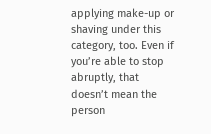applying make-up or shaving under this category, too. Even if you’re able to stop abruptly, that doesn’t mean the person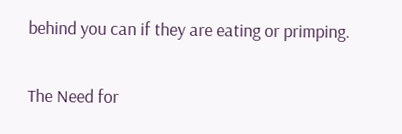behind you can if they are eating or primping.

The Need for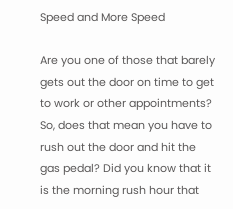Speed and More Speed

Are you one of those that barely gets out the door on time to get to work or other appointments? So, does that mean you have to rush out the door and hit the gas pedal? Did you know that it is the morning rush hour that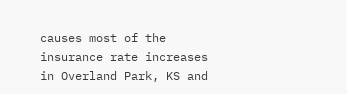causes most of the insurance rate increases in Overland Park, KS and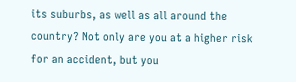its suburbs, as well as all around the country? Not only are you at a higher risk for an accident, but you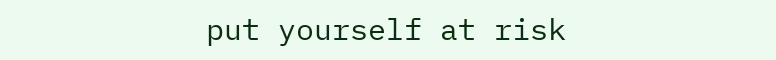put yourself at risk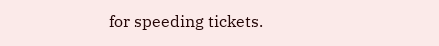for speeding tickets.